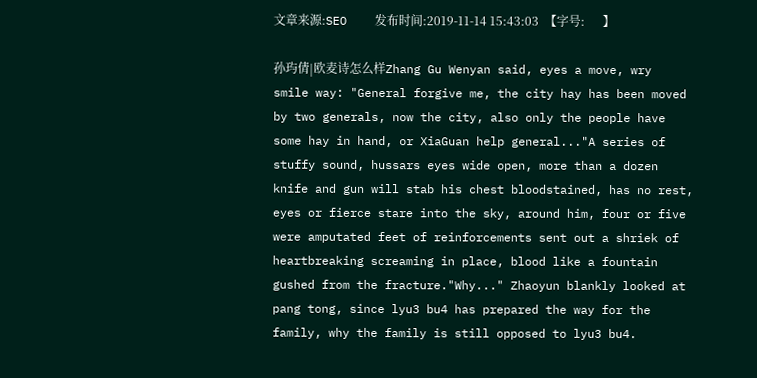文章来源:SEO    发布时间:2019-11-14 15:43:03  【字号:      】

孙玙倩|欧麦诗怎么样Zhang Gu Wenyan said, eyes a move, wry smile way: "General forgive me, the city hay has been moved by two generals, now the city, also only the people have some hay in hand, or XiaGuan help general..."A series of stuffy sound, hussars eyes wide open, more than a dozen knife and gun will stab his chest bloodstained, has no rest, eyes or fierce stare into the sky, around him, four or five were amputated feet of reinforcements sent out a shriek of heartbreaking screaming in place, blood like a fountain gushed from the fracture."Why..." Zhaoyun blankly looked at pang tong, since lyu3 bu4 has prepared the way for the family, why the family is still opposed to lyu3 bu4.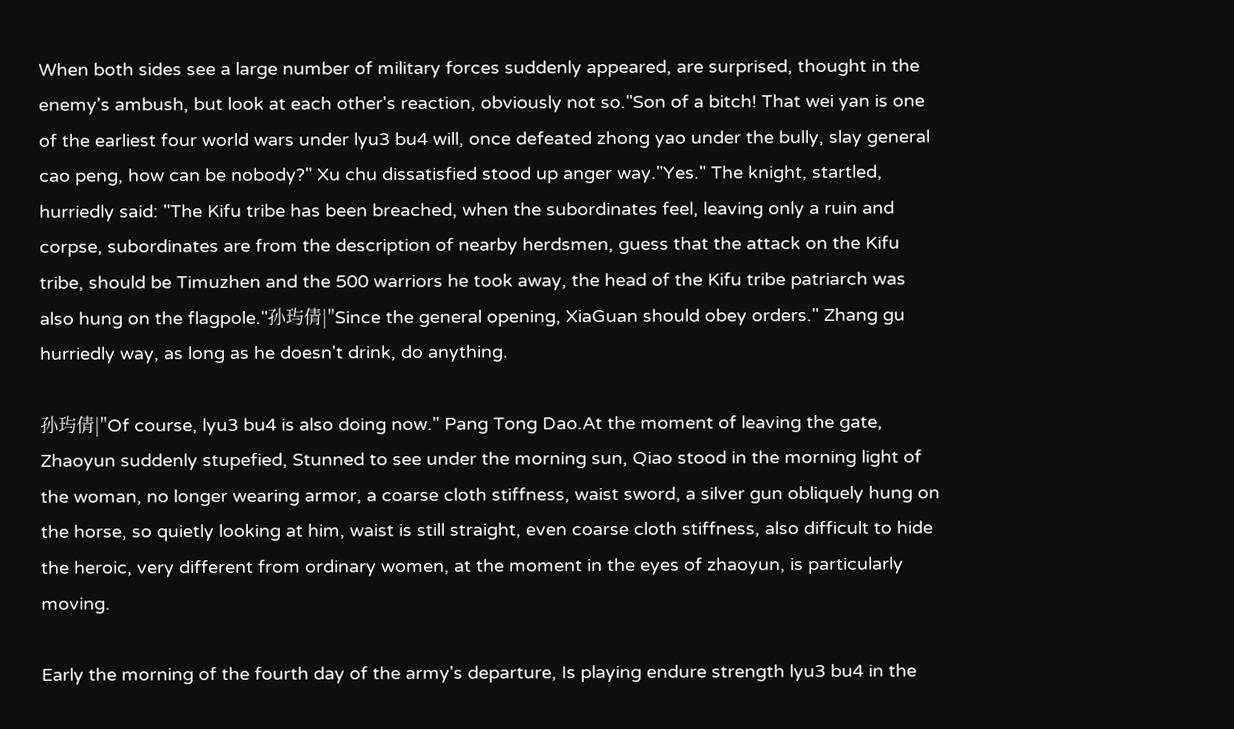When both sides see a large number of military forces suddenly appeared, are surprised, thought in the enemy's ambush, but look at each other's reaction, obviously not so."Son of a bitch! That wei yan is one of the earliest four world wars under lyu3 bu4 will, once defeated zhong yao under the bully, slay general cao peng, how can be nobody?" Xu chu dissatisfied stood up anger way."Yes." The knight, startled, hurriedly said: "The Kifu tribe has been breached, when the subordinates feel, leaving only a ruin and corpse, subordinates are from the description of nearby herdsmen, guess that the attack on the Kifu tribe, should be Timuzhen and the 500 warriors he took away, the head of the Kifu tribe patriarch was also hung on the flagpole."孙玙倩|"Since the general opening, XiaGuan should obey orders." Zhang gu hurriedly way, as long as he doesn't drink, do anything.

孙玙倩|"Of course, lyu3 bu4 is also doing now." Pang Tong Dao.At the moment of leaving the gate, Zhaoyun suddenly stupefied, Stunned to see under the morning sun, Qiao stood in the morning light of the woman, no longer wearing armor, a coarse cloth stiffness, waist sword, a silver gun obliquely hung on the horse, so quietly looking at him, waist is still straight, even coarse cloth stiffness, also difficult to hide the heroic, very different from ordinary women, at the moment in the eyes of zhaoyun, is particularly moving.

Early the morning of the fourth day of the army's departure, Is playing endure strength lyu3 bu4 in the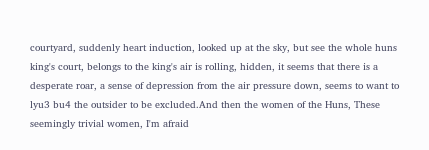courtyard, suddenly heart induction, looked up at the sky, but see the whole huns king's court, belongs to the king's air is rolling, hidden, it seems that there is a desperate roar, a sense of depression from the air pressure down, seems to want to lyu3 bu4 the outsider to be excluded.And then the women of the Huns, These seemingly trivial women, I'm afraid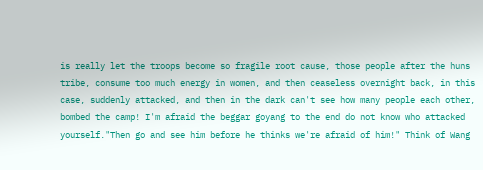is really let the troops become so fragile root cause, those people after the huns tribe, consume too much energy in women, and then ceaseless overnight back, in this case, suddenly attacked, and then in the dark can't see how many people each other, bombed the camp! I'm afraid the beggar goyang to the end do not know who attacked yourself."Then go and see him before he thinks we're afraid of him!" Think of Wang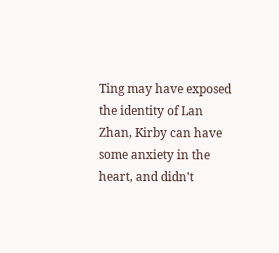Ting may have exposed the identity of Lan Zhan, Kirby can have some anxiety in the heart, and didn't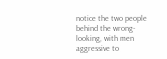notice the two people behind the wrong-looking, with men aggressive to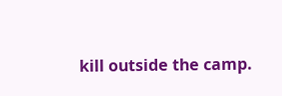kill outside the camp.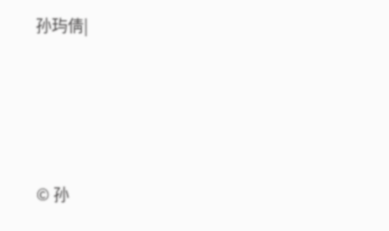孙玙倩|




© 孙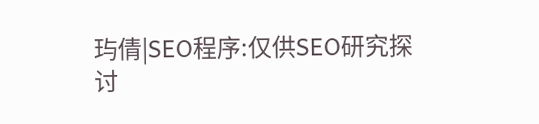玙倩|SEO程序:仅供SEO研究探讨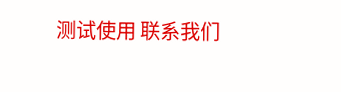测试使用 联系我们